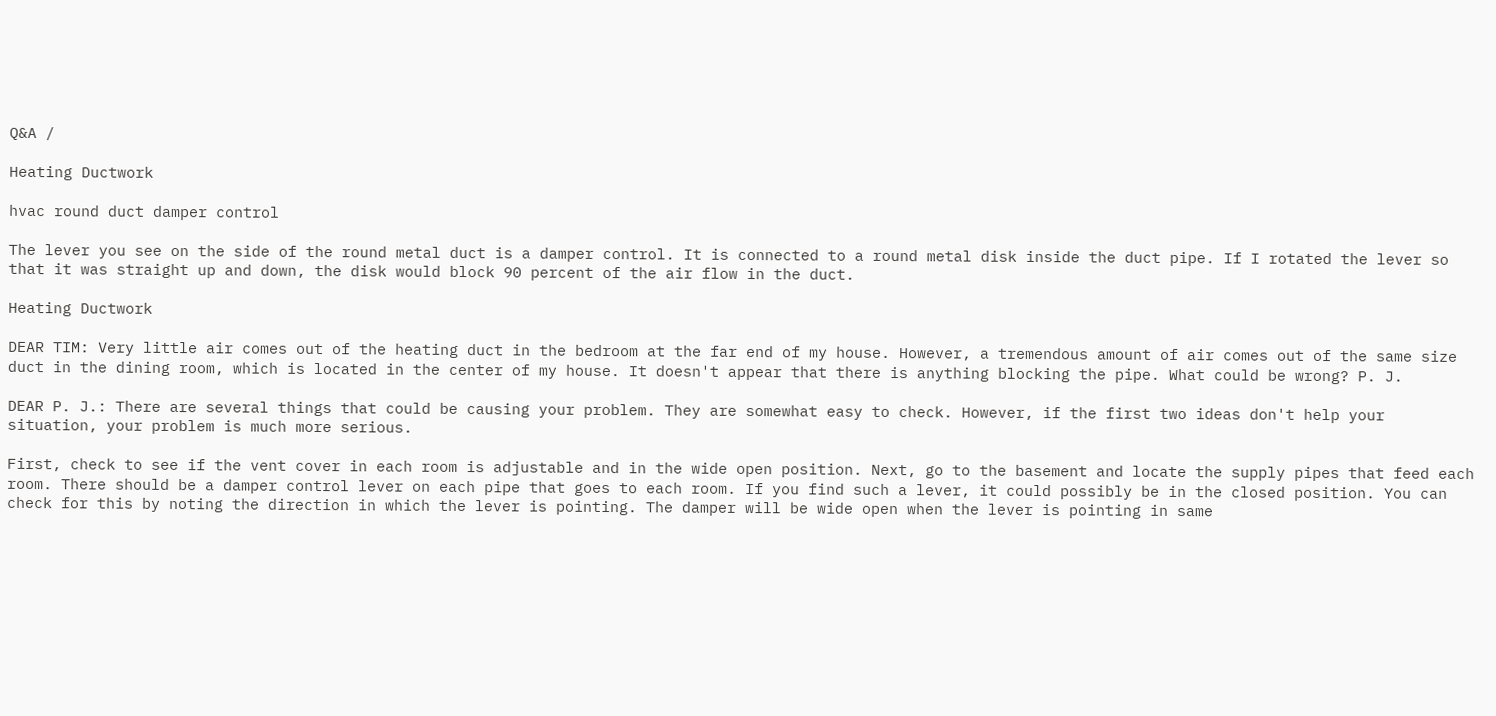Q&A /

Heating Ductwork

hvac round duct damper control

The lever you see on the side of the round metal duct is a damper control. It is connected to a round metal disk inside the duct pipe. If I rotated the lever so that it was straight up and down, the disk would block 90 percent of the air flow in the duct.

Heating Ductwork

DEAR TIM: Very little air comes out of the heating duct in the bedroom at the far end of my house. However, a tremendous amount of air comes out of the same size duct in the dining room, which is located in the center of my house. It doesn't appear that there is anything blocking the pipe. What could be wrong? P. J.

DEAR P. J.: There are several things that could be causing your problem. They are somewhat easy to check. However, if the first two ideas don't help your situation, your problem is much more serious.

First, check to see if the vent cover in each room is adjustable and in the wide open position. Next, go to the basement and locate the supply pipes that feed each room. There should be a damper control lever on each pipe that goes to each room. If you find such a lever, it could possibly be in the closed position. You can check for this by noting the direction in which the lever is pointing. The damper will be wide open when the lever is pointing in same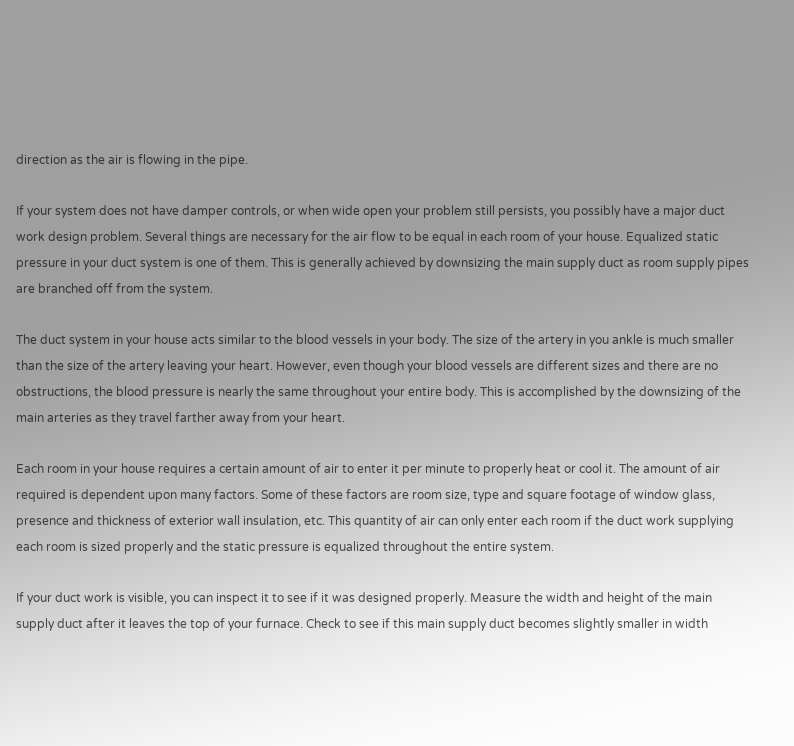direction as the air is flowing in the pipe.

If your system does not have damper controls, or when wide open your problem still persists, you possibly have a major duct work design problem. Several things are necessary for the air flow to be equal in each room of your house. Equalized static pressure in your duct system is one of them. This is generally achieved by downsizing the main supply duct as room supply pipes are branched off from the system.

The duct system in your house acts similar to the blood vessels in your body. The size of the artery in you ankle is much smaller than the size of the artery leaving your heart. However, even though your blood vessels are different sizes and there are no obstructions, the blood pressure is nearly the same throughout your entire body. This is accomplished by the downsizing of the main arteries as they travel farther away from your heart.

Each room in your house requires a certain amount of air to enter it per minute to properly heat or cool it. The amount of air required is dependent upon many factors. Some of these factors are room size, type and square footage of window glass, presence and thickness of exterior wall insulation, etc. This quantity of air can only enter each room if the duct work supplying each room is sized properly and the static pressure is equalized throughout the entire system.

If your duct work is visible, you can inspect it to see if it was designed properly. Measure the width and height of the main supply duct after it leaves the top of your furnace. Check to see if this main supply duct becomes slightly smaller in width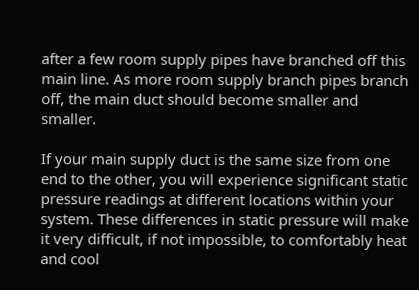after a few room supply pipes have branched off this main line. As more room supply branch pipes branch off, the main duct should become smaller and smaller.

If your main supply duct is the same size from one end to the other, you will experience significant static pressure readings at different locations within your system. These differences in static pressure will make it very difficult, if not impossible, to comfortably heat and cool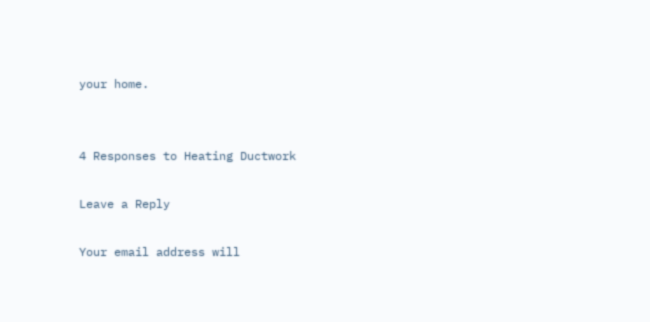your home.


4 Responses to Heating Ductwork

Leave a Reply

Your email address will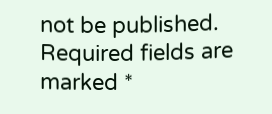not be published. Required fields are marked *